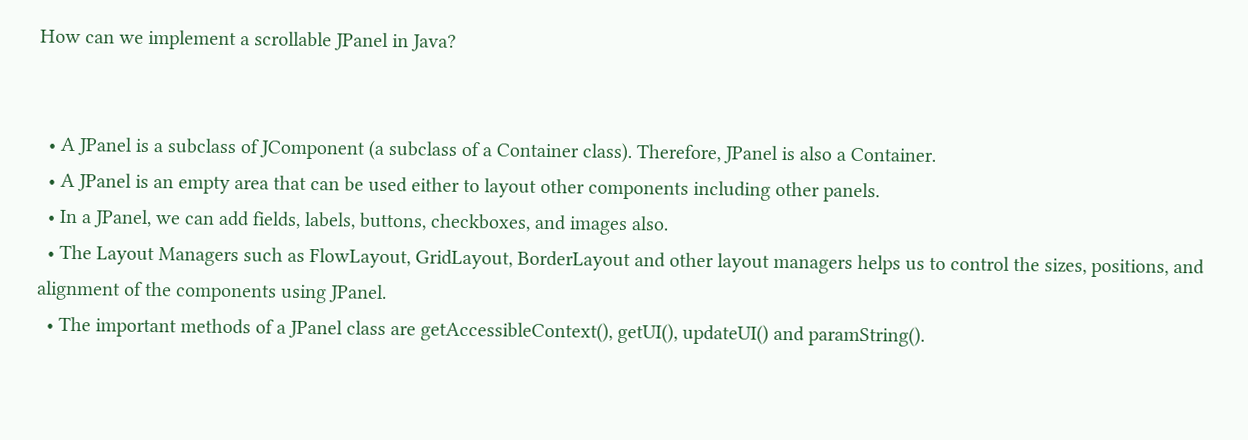How can we implement a scrollable JPanel in Java?


  • A JPanel is a subclass of JComponent (a subclass of a Container class). Therefore, JPanel is also a Container.
  • A JPanel is an empty area that can be used either to layout other components including other panels.
  • In a JPanel, we can add fields, labels, buttons, checkboxes, and images also.
  • The Layout Managers such as FlowLayout, GridLayout, BorderLayout and other layout managers helps us to control the sizes, positions, and alignment of the components using JPanel.
  • The important methods of a JPanel class are getAccessibleContext(), getUI(), updateUI() and paramString().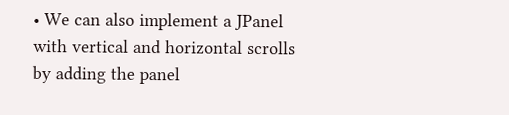• We can also implement a JPanel with vertical and horizontal scrolls by adding the panel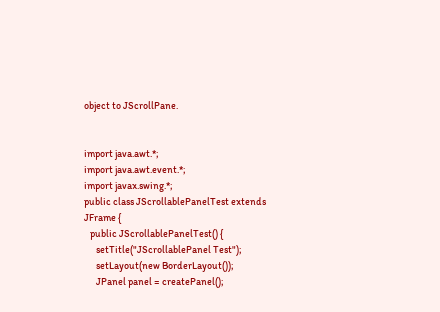object to JScrollPane.


import java.awt.*;
import java.awt.event.*;
import javax.swing.*;
public class JScrollablePanelTest extends JFrame {
   public JScrollablePanelTest() {
      setTitle("JScrollablePanel Test");
      setLayout(new BorderLayout());
      JPanel panel = createPanel();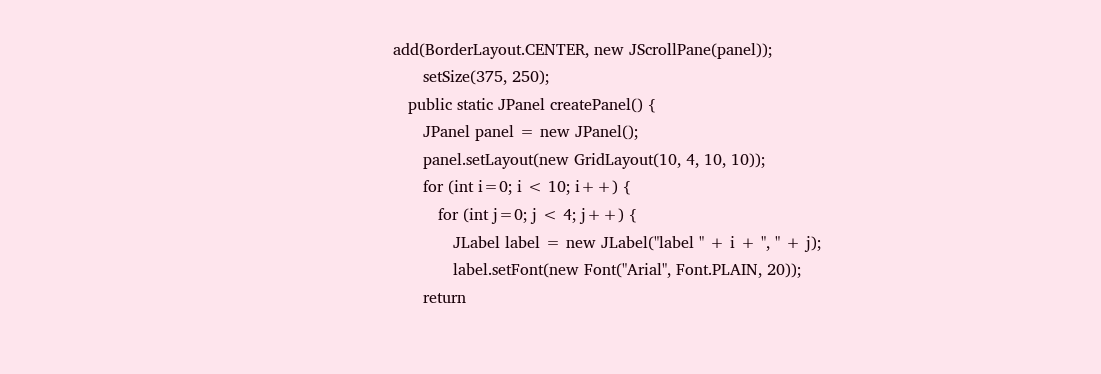add(BorderLayout.CENTER, new JScrollPane(panel));
      setSize(375, 250);
   public static JPanel createPanel() {
      JPanel panel = new JPanel();
      panel.setLayout(new GridLayout(10, 4, 10, 10));
      for (int i=0; i < 10; i++) {
         for (int j=0; j < 4; j++) {
            JLabel label = new JLabel("label " + i + ", " + j);
            label.setFont(new Font("Arial", Font.PLAIN, 20));
      return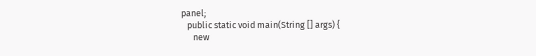panel;
   public static void main(String [] args) {
      new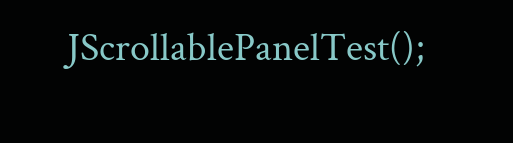JScrollablePanelTest();